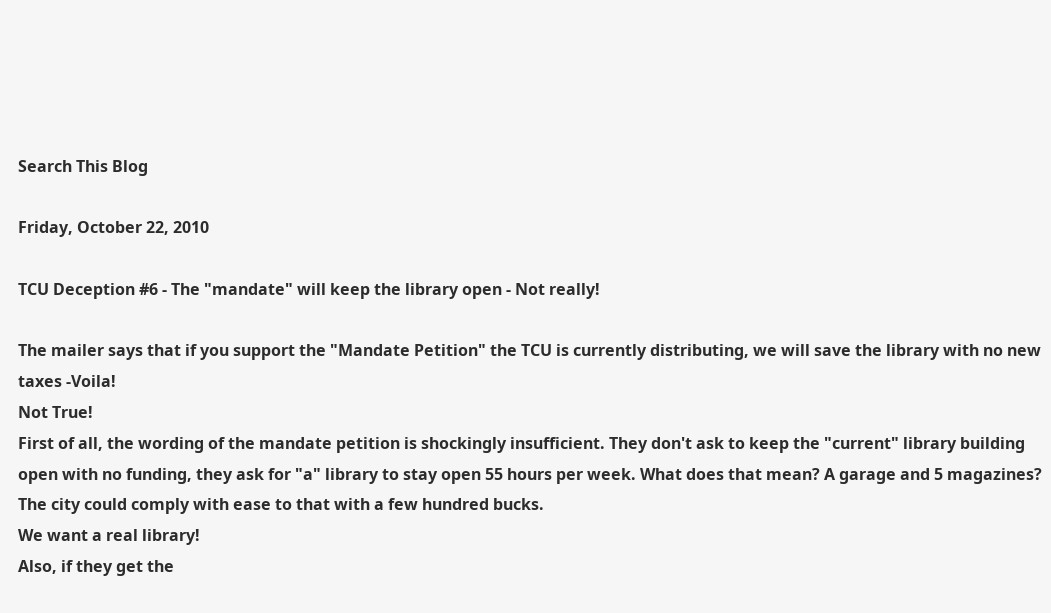Search This Blog

Friday, October 22, 2010

TCU Deception #6 - The "mandate" will keep the library open - Not really!

The mailer says that if you support the "Mandate Petition" the TCU is currently distributing, we will save the library with no new taxes -Voila!
Not True!
First of all, the wording of the mandate petition is shockingly insufficient. They don't ask to keep the "current" library building open with no funding, they ask for "a" library to stay open 55 hours per week. What does that mean? A garage and 5 magazines? The city could comply with ease to that with a few hundred bucks.
We want a real library!
Also, if they get the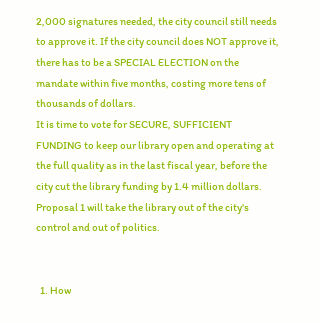2,000 signatures needed, the city council still needs to approve it. If the city council does NOT approve it, there has to be a SPECIAL ELECTION on the mandate within five months, costing more tens of thousands of dollars.
It is time to vote for SECURE, SUFFICIENT FUNDING to keep our library open and operating at the full quality as in the last fiscal year, before the city cut the library funding by 1.4 million dollars. Proposal 1 will take the library out of the city's control and out of politics.


  1. How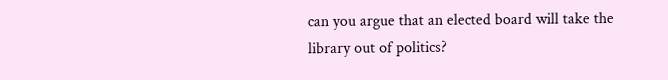can you argue that an elected board will take the library out of politics?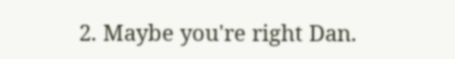2. Maybe you're right Dan.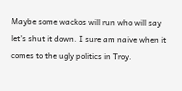Maybe some wackos will run who will say let's shut it down. I sure am naive when it comes to the ugly politics in Troy.